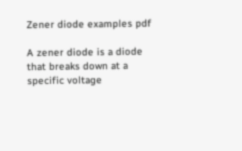Zener diode examples pdf

A zener diode is a diode that breaks down at a specific voltage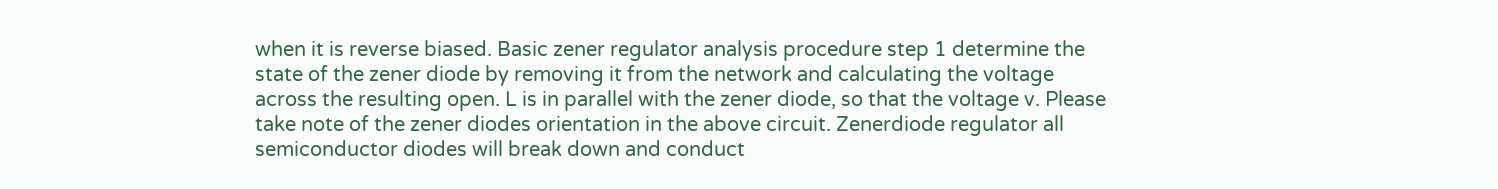when it is reverse biased. Basic zener regulator analysis procedure step 1 determine the state of the zener diode by removing it from the network and calculating the voltage across the resulting open. L is in parallel with the zener diode, so that the voltage v. Please take note of the zener diodes orientation in the above circuit. Zenerdiode regulator all semiconductor diodes will break down and conduct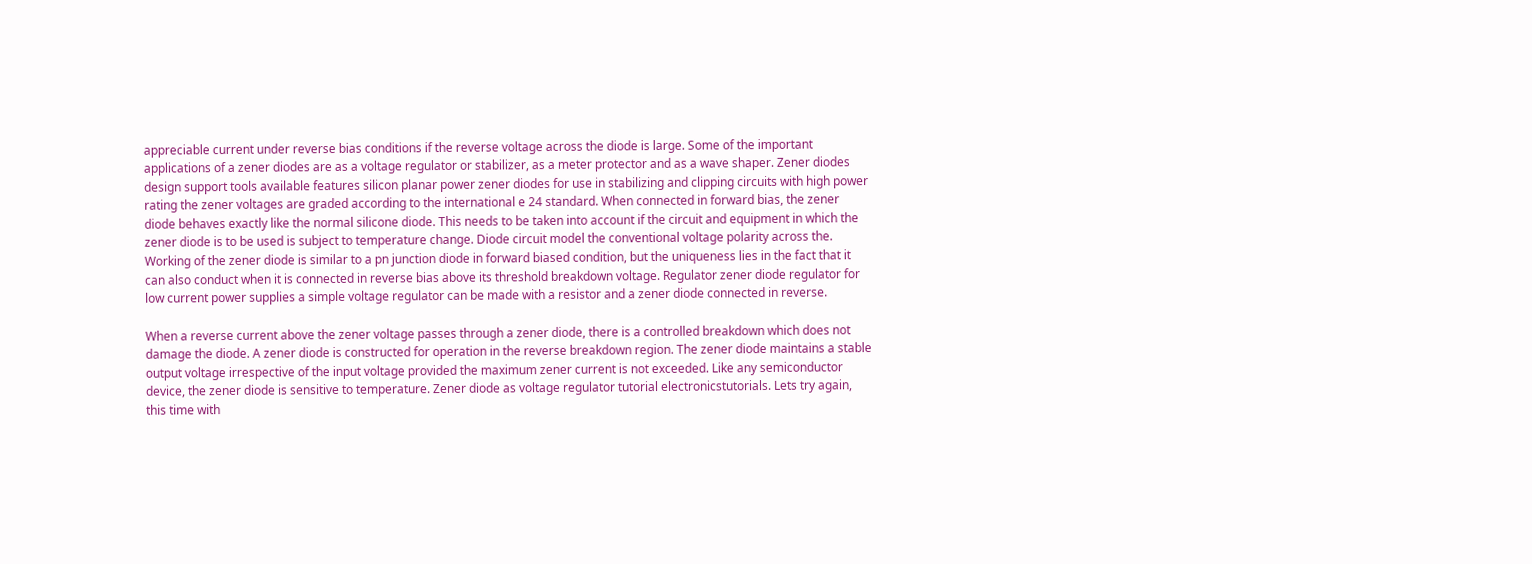appreciable current under reverse bias conditions if the reverse voltage across the diode is large. Some of the important applications of a zener diodes are as a voltage regulator or stabilizer, as a meter protector and as a wave shaper. Zener diodes design support tools available features silicon planar power zener diodes for use in stabilizing and clipping circuits with high power rating the zener voltages are graded according to the international e 24 standard. When connected in forward bias, the zener diode behaves exactly like the normal silicone diode. This needs to be taken into account if the circuit and equipment in which the zener diode is to be used is subject to temperature change. Diode circuit model the conventional voltage polarity across the. Working of the zener diode is similar to a pn junction diode in forward biased condition, but the uniqueness lies in the fact that it can also conduct when it is connected in reverse bias above its threshold breakdown voltage. Regulator zener diode regulator for low current power supplies a simple voltage regulator can be made with a resistor and a zener diode connected in reverse.

When a reverse current above the zener voltage passes through a zener diode, there is a controlled breakdown which does not damage the diode. A zener diode is constructed for operation in the reverse breakdown region. The zener diode maintains a stable output voltage irrespective of the input voltage provided the maximum zener current is not exceeded. Like any semiconductor device, the zener diode is sensitive to temperature. Zener diode as voltage regulator tutorial electronicstutorials. Lets try again, this time with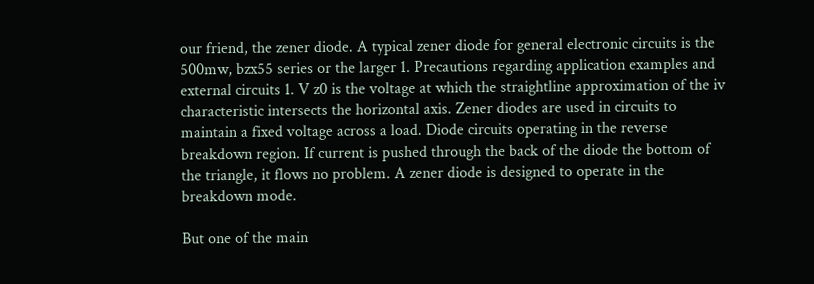our friend, the zener diode. A typical zener diode for general electronic circuits is the 500mw, bzx55 series or the larger 1. Precautions regarding application examples and external circuits 1. V z0 is the voltage at which the straightline approximation of the iv characteristic intersects the horizontal axis. Zener diodes are used in circuits to maintain a fixed voltage across a load. Diode circuits operating in the reverse breakdown region. If current is pushed through the back of the diode the bottom of the triangle, it flows no problem. A zener diode is designed to operate in the breakdown mode.

But one of the main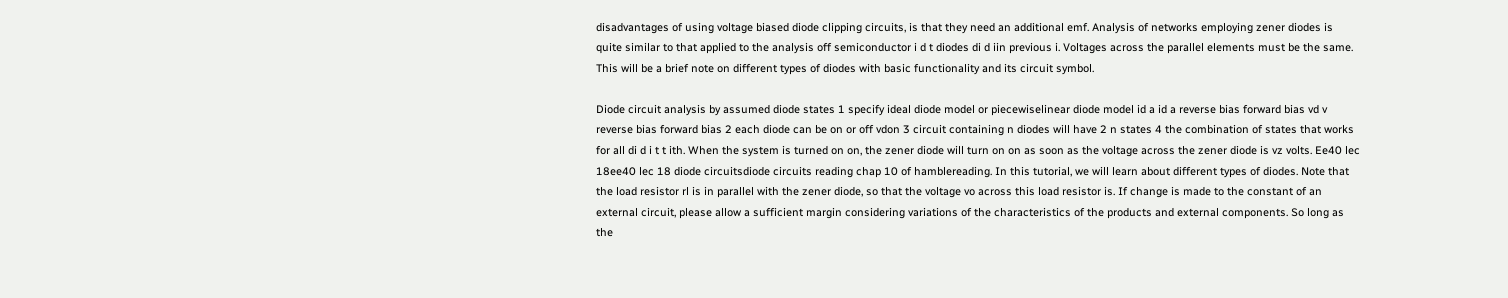disadvantages of using voltage biased diode clipping circuits, is that they need an additional emf. Analysis of networks employing zener diodes is quite similar to that applied to the analysis off semiconductor i d t diodes di d iin previous i. Voltages across the parallel elements must be the same. This will be a brief note on different types of diodes with basic functionality and its circuit symbol.

Diode circuit analysis by assumed diode states 1 specify ideal diode model or piecewiselinear diode model id a id a reverse bias forward bias vd v reverse bias forward bias 2 each diode can be on or off vdon 3 circuit containing n diodes will have 2 n states 4 the combination of states that works for all di d i t t ith. When the system is turned on on, the zener diode will turn on on as soon as the voltage across the zener diode is vz volts. Ee40 lec 18ee40 lec 18 diode circuitsdiode circuits reading chap 10 of hamblereading. In this tutorial, we will learn about different types of diodes. Note that the load resistor rl is in parallel with the zener diode, so that the voltage vo across this load resistor is. If change is made to the constant of an external circuit, please allow a sufficient margin considering variations of the characteristics of the products and external components. So long as the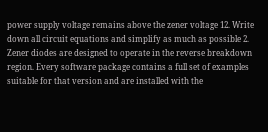power supply voltage remains above the zener voltage 12. Write down all circuit equations and simplify as much as possible 2. Zener diodes are designed to operate in the reverse breakdown region. Every software package contains a full set of examples suitable for that version and are installed with the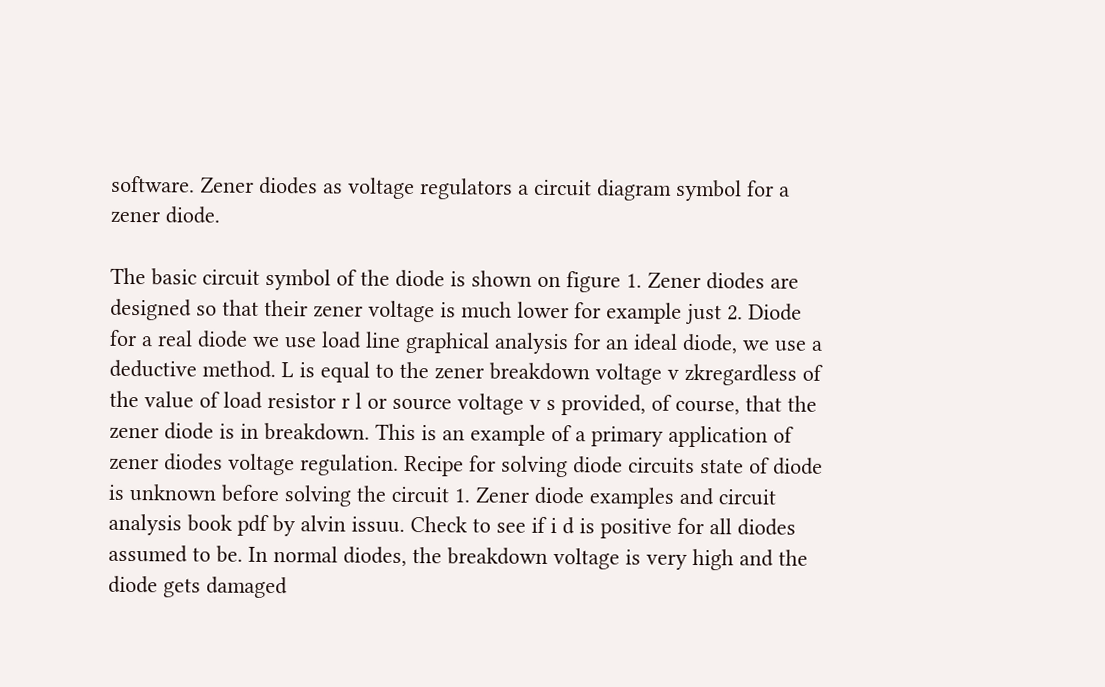software. Zener diodes as voltage regulators a circuit diagram symbol for a zener diode.

The basic circuit symbol of the diode is shown on figure 1. Zener diodes are designed so that their zener voltage is much lower for example just 2. Diode for a real diode we use load line graphical analysis for an ideal diode, we use a deductive method. L is equal to the zener breakdown voltage v zkregardless of the value of load resistor r l or source voltage v s provided, of course, that the zener diode is in breakdown. This is an example of a primary application of zener diodes voltage regulation. Recipe for solving diode circuits state of diode is unknown before solving the circuit 1. Zener diode examples and circuit analysis book pdf by alvin issuu. Check to see if i d is positive for all diodes assumed to be. In normal diodes, the breakdown voltage is very high and the diode gets damaged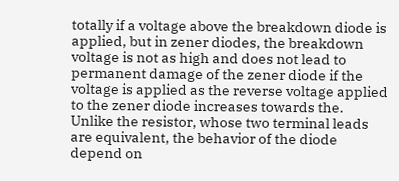totally if a voltage above the breakdown diode is applied, but in zener diodes, the breakdown voltage is not as high and does not lead to permanent damage of the zener diode if the voltage is applied as the reverse voltage applied to the zener diode increases towards the. Unlike the resistor, whose two terminal leads are equivalent, the behavior of the diode depend on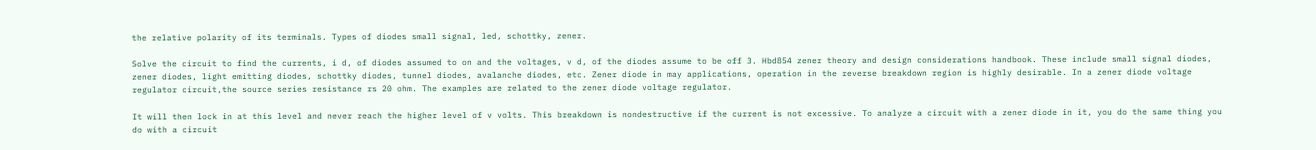the relative polarity of its terminals. Types of diodes small signal, led, schottky, zener.

Solve the circuit to find the currents, i d, of diodes assumed to on and the voltages, v d, of the diodes assume to be off 3. Hbd854 zener theory and design considerations handbook. These include small signal diodes, zener diodes, light emitting diodes, schottky diodes, tunnel diodes, avalanche diodes, etc. Zener diode in may applications, operation in the reverse breakdown region is highly desirable. In a zener diode voltage regulator circuit,the source series resistance rs 20 ohm. The examples are related to the zener diode voltage regulator.

It will then lock in at this level and never reach the higher level of v volts. This breakdown is nondestructive if the current is not excessive. To analyze a circuit with a zener diode in it, you do the same thing you do with a circuit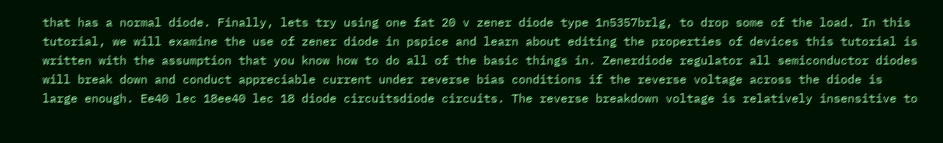that has a normal diode. Finally, lets try using one fat 20 v zener diode type 1n5357brlg, to drop some of the load. In this tutorial, we will examine the use of zener diode in pspice and learn about editing the properties of devices this tutorial is written with the assumption that you know how to do all of the basic things in. Zenerdiode regulator all semiconductor diodes will break down and conduct appreciable current under reverse bias conditions if the reverse voltage across the diode is large enough. Ee40 lec 18ee40 lec 18 diode circuitsdiode circuits. The reverse breakdown voltage is relatively insensitive to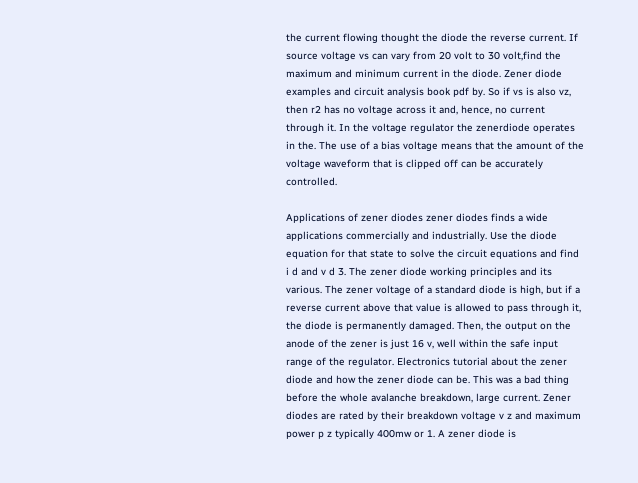the current flowing thought the diode the reverse current. If source voltage vs can vary from 20 volt to 30 volt,find the maximum and minimum current in the diode. Zener diode examples and circuit analysis book pdf by. So if vs is also vz, then r2 has no voltage across it and, hence, no current through it. In the voltage regulator the zenerdiode operates in the. The use of a bias voltage means that the amount of the voltage waveform that is clipped off can be accurately controlled.

Applications of zener diodes zener diodes finds a wide applications commercially and industrially. Use the diode equation for that state to solve the circuit equations and find i d and v d 3. The zener diode working principles and its various. The zener voltage of a standard diode is high, but if a reverse current above that value is allowed to pass through it, the diode is permanently damaged. Then, the output on the anode of the zener is just 16 v, well within the safe input range of the regulator. Electronics tutorial about the zener diode and how the zener diode can be. This was a bad thing before the whole avalanche breakdown, large current. Zener diodes are rated by their breakdown voltage v z and maximum power p z typically 400mw or 1. A zener diode is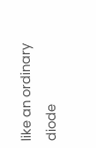like an ordinary diode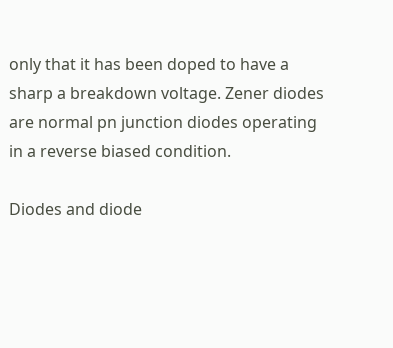only that it has been doped to have a sharp a breakdown voltage. Zener diodes are normal pn junction diodes operating in a reverse biased condition.

Diodes and diode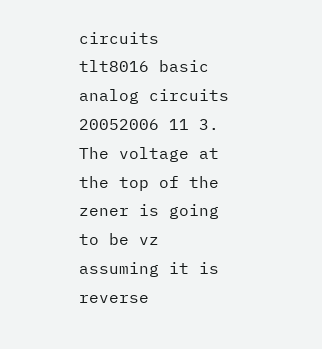circuits tlt8016 basic analog circuits 20052006 11 3. The voltage at the top of the zener is going to be vz assuming it is reverse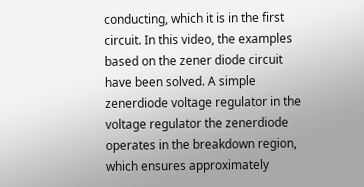conducting, which it is in the first circuit. In this video, the examples based on the zener diode circuit have been solved. A simple zenerdiode voltage regulator in the voltage regulator the zenerdiode operates in the breakdown region, which ensures approximately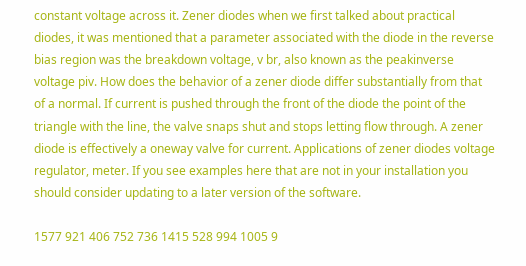constant voltage across it. Zener diodes when we first talked about practical diodes, it was mentioned that a parameter associated with the diode in the reverse bias region was the breakdown voltage, v br, also known as the peakinverse voltage piv. How does the behavior of a zener diode differ substantially from that of a normal. If current is pushed through the front of the diode the point of the triangle with the line, the valve snaps shut and stops letting flow through. A zener diode is effectively a oneway valve for current. Applications of zener diodes voltage regulator, meter. If you see examples here that are not in your installation you should consider updating to a later version of the software.

1577 921 406 752 736 1415 528 994 1005 9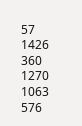57 1426 360 1270 1063 576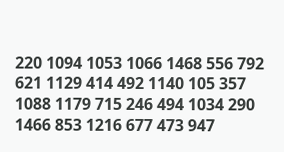220 1094 1053 1066 1468 556 792 621 1129 414 492 1140 105 357 1088 1179 715 246 494 1034 290 1466 853 1216 677 473 947